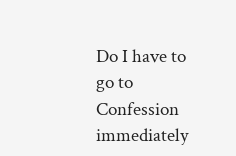Do I have to go to Confession immediately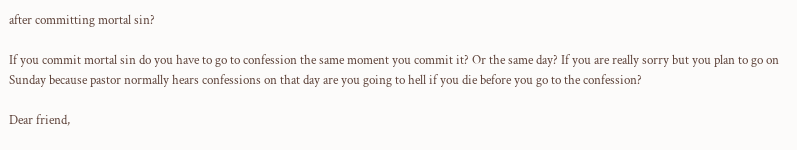after committing mortal sin?

If you commit mortal sin do you have to go to confession the same moment you commit it? Or the same day? If you are really sorry but you plan to go on Sunday because pastor normally hears confessions on that day are you going to hell if you die before you go to the confession?

Dear friend,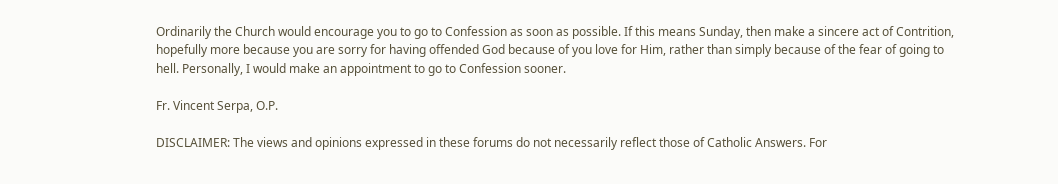Ordinarily the Church would encourage you to go to Confession as soon as possible. If this means Sunday, then make a sincere act of Contrition, hopefully more because you are sorry for having offended God because of you love for Him, rather than simply because of the fear of going to hell. Personally, I would make an appointment to go to Confession sooner.

Fr. Vincent Serpa, O.P.

DISCLAIMER: The views and opinions expressed in these forums do not necessarily reflect those of Catholic Answers. For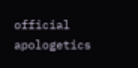official apologetics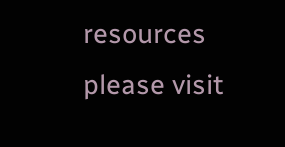resources please visit